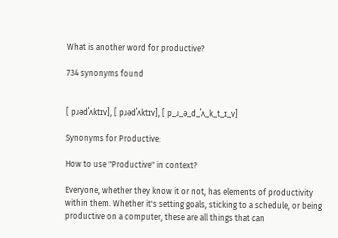What is another word for productive?

734 synonyms found


[ pɹədˈʌktɪv], [ pɹədˈʌktɪv], [ p_ɹ_ə_d_ˈʌ_k_t_ɪ_v]

Synonyms for Productive:

How to use "Productive" in context?

Everyone, whether they know it or not, has elements of productivity within them. Whether it's setting goals, sticking to a schedule, or being productive on a computer, these are all things that can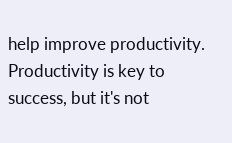help improve productivity. Productivity is key to success, but it's not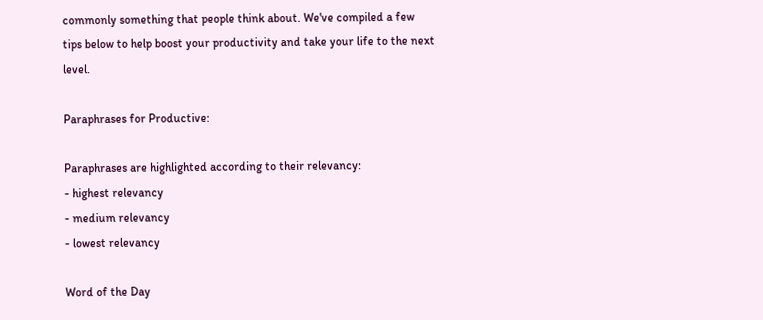commonly something that people think about. We've compiled a few tips below to help boost your productivity and take your life to the next level.

Paraphrases for Productive:

Paraphrases are highlighted according to their relevancy:
- highest relevancy
- medium relevancy
- lowest relevancy

Word of the Day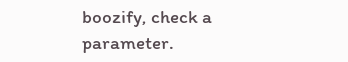boozify, check a parameter.